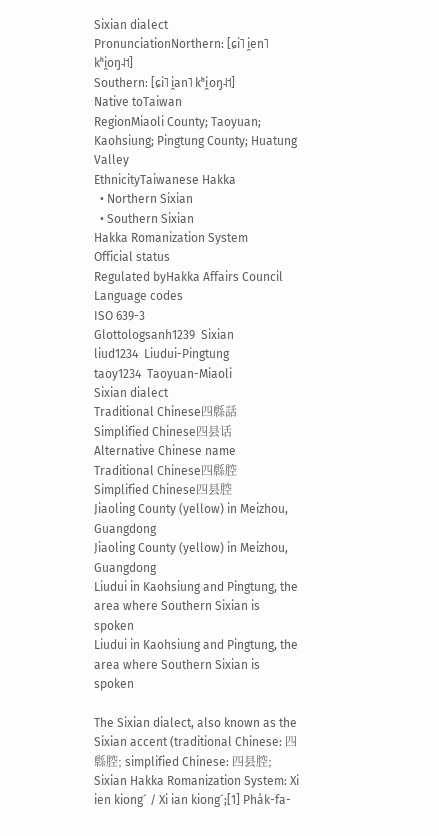Sixian dialect
PronunciationNorthern: [ɕi˥ i̯en˥ kʰi̯oŋ˨˦]
Southern: [ɕi˥ i̯an˥ kʰi̯oŋ˨˦]
Native toTaiwan
RegionMiaoli County; Taoyuan; Kaohsiung; Pingtung County; Huatung Valley
EthnicityTaiwanese Hakka
  • Northern Sixian
  • Southern Sixian
Hakka Romanization System
Official status
Regulated byHakka Affairs Council
Language codes
ISO 639-3
Glottologsanh1239  Sixian
liud1234  Liudui-Pingtung
taoy1234  Taoyuan-Miaoli
Sixian dialect
Traditional Chinese四縣話
Simplified Chinese四县话
Alternative Chinese name
Traditional Chinese四縣腔
Simplified Chinese四县腔
Jiaoling County (yellow) in Meizhou, Guangdong
Jiaoling County (yellow) in Meizhou, Guangdong
Liudui in Kaohsiung and Pingtung, the area where Southern Sixian is spoken
Liudui in Kaohsiung and Pingtung, the area where Southern Sixian is spoken

The Sixian dialect, also known as the Sixian accent (traditional Chinese: 四縣腔; simplified Chinese: 四县腔; Sixian Hakka Romanization System: Xi ien kiongˊ / Xi ian kiongˊ;[1] Pha̍k-fa-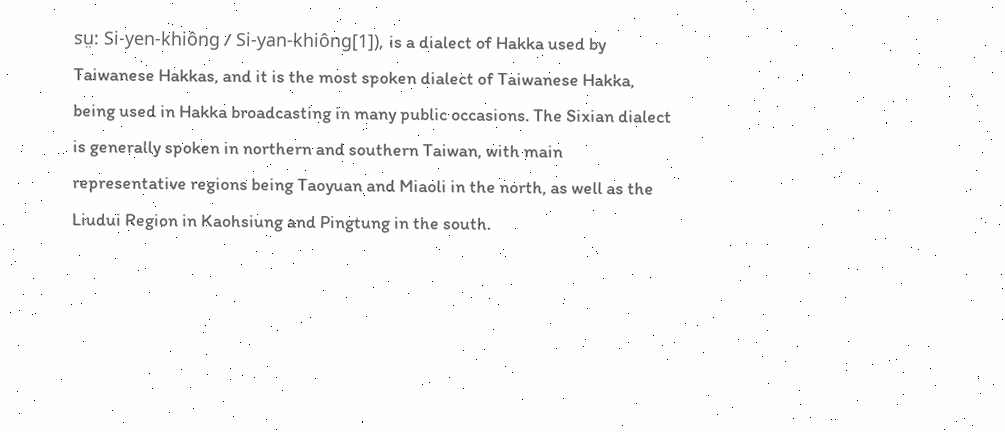sṳ: Si-yen-khiông / Si-yan-khiông[1]), is a dialect of Hakka used by Taiwanese Hakkas, and it is the most spoken dialect of Taiwanese Hakka, being used in Hakka broadcasting in many public occasions. The Sixian dialect is generally spoken in northern and southern Taiwan, with main representative regions being Taoyuan and Miaoli in the north, as well as the Liudui Region in Kaohsiung and Pingtung in the south.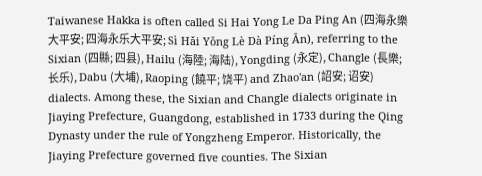Taiwanese Hakka is often called Si Hai Yong Le Da Ping An (四海永樂大平安; 四海永乐大平安; Sì Hǎi Yǒng Lè Dà Píng Ān), referring to the Sixian (四縣; 四县), Hailu (海陸; 海陆), Yongding (永定), Changle (長樂; 长乐), Dabu (大埔), Raoping (饒平; 饶平) and Zhao'an (詔安; 诏安) dialects. Among these, the Sixian and Changle dialects originate in Jiaying Prefecture, Guangdong, established in 1733 during the Qing Dynasty under the rule of Yongzheng Emperor. Historically, the Jiaying Prefecture governed five counties. The Sixian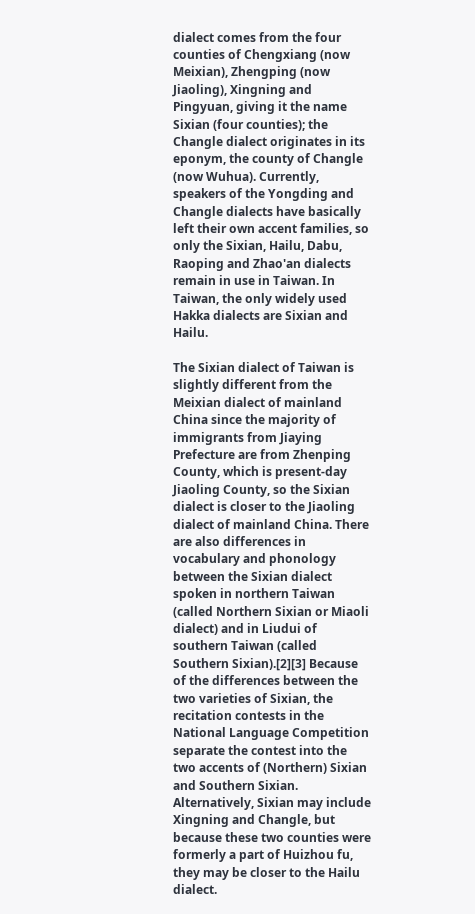dialect comes from the four counties of Chengxiang (now Meixian), Zhengping (now Jiaoling), Xingning and Pingyuan, giving it the name Sixian (four counties); the Changle dialect originates in its eponym, the county of Changle (now Wuhua). Currently, speakers of the Yongding and Changle dialects have basically left their own accent families, so only the Sixian, Hailu, Dabu, Raoping and Zhao'an dialects remain in use in Taiwan. In Taiwan, the only widely used Hakka dialects are Sixian and Hailu.

The Sixian dialect of Taiwan is slightly different from the Meixian dialect of mainland China since the majority of immigrants from Jiaying Prefecture are from Zhenping County, which is present-day Jiaoling County, so the Sixian dialect is closer to the Jiaoling dialect of mainland China. There are also differences in vocabulary and phonology between the Sixian dialect spoken in northern Taiwan (called Northern Sixian or Miaoli dialect) and in Liudui of southern Taiwan (called Southern Sixian).[2][3] Because of the differences between the two varieties of Sixian, the recitation contests in the National Language Competition separate the contest into the two accents of (Northern) Sixian and Southern Sixian. Alternatively, Sixian may include Xingning and Changle, but because these two counties were formerly a part of Huizhou fu, they may be closer to the Hailu dialect.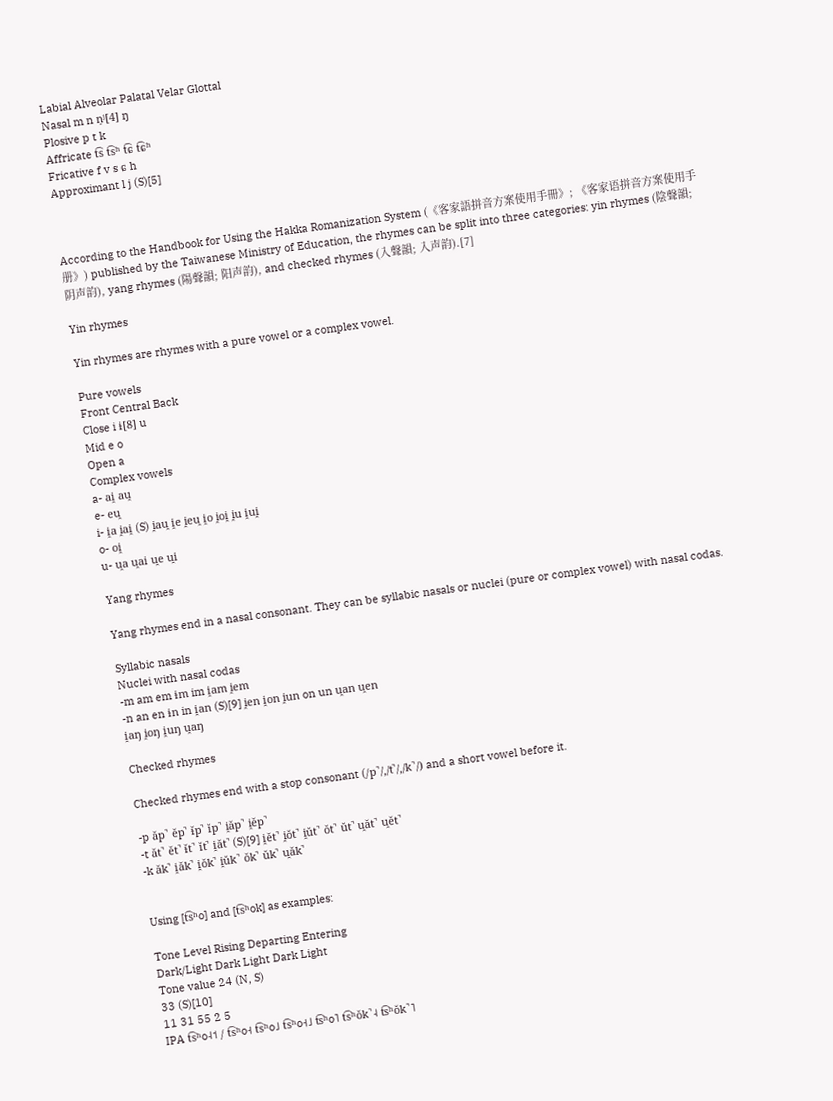Labial Alveolar Palatal Velar Glottal
Nasal m n n̠ʲ[4] ŋ
Plosive p t k
Affricate t͡s t͡sʰ t͡ɕ t͡ɕʰ
Fricative f v s ɕ h
Approximant l j (S)[5]



According to the Handbook for Using the Hakka Romanization System (《客家語拼音方案使用手冊》; 《客家语拼音方案使用手册》) published by the Taiwanese Ministry of Education, the rhymes can be split into three categories: yin rhymes (陰聲韻; 阴声韵), yang rhymes (陽聲韻; 阳声韵), and checked rhymes (入聲韻; 入声韵).[7]

Yin rhymes

Yin rhymes are rhymes with a pure vowel or a complex vowel.

Pure vowels
Front Central Back
Close i ɨ[8] u
Mid e o
Open a
Complex vowels
a- ai̯ au̯
e- eu̯
i- i̯a i̯ai̯ (S) i̯au̯ i̯e i̯eu̯ i̯o i̯oi̯ i̯u i̯ui̯
o- oi̯
u- u̯a u̯ai u̯e u̯i

Yang rhymes

Yang rhymes end in a nasal consonant. They can be syllabic nasals or nuclei (pure or complex vowel) with nasal codas.

Syllabic nasals
Nuclei with nasal codas
-m am em ɨm im i̯am i̯em
-n an en ɨn in i̯an (S)[9] i̯en i̯on i̯un on un u̯an u̯en
i̯aŋ i̯oŋ i̯uŋ u̯aŋ

Checked rhymes

Checked rhymes end with a stop consonant (/p̚/,/t̚/,/k̚/) and a short vowel before it.

-p ăp̚ ĕp̚ ɨ̆p̚ ĭp̚ i̯ăp̚ i̯ĕp̚
-t ăt̚ ĕt̚ ɨ̆t̚ ĭt̚ i̯ăt̚ (S)[9] i̯ĕt̚ i̯ŏt̚ i̯ŭt̚ ŏt̚ ŭt̚ u̯ăt̚ u̯ĕt̚
-k ăk̚ i̯ăk̚ i̯ŏk̚ i̯ŭk̚ ŏk̚ ŭk̚ u̯ăk̚


Using [t͡sʰo] and [t͡sʰok] as examples:

Tone Level Rising Departing Entering
Dark/Light Dark Light Dark Light
Tone value 24 (N, S)
33 (S)[10]
11 31 55 2 5
IPA t͡sʰo˨˦ / t͡sʰo˧ t͡sʰo˩ t͡sʰo˧˩ t͡sʰo˥ t͡sʰŏk̚˨ t͡sʰŏk̚˥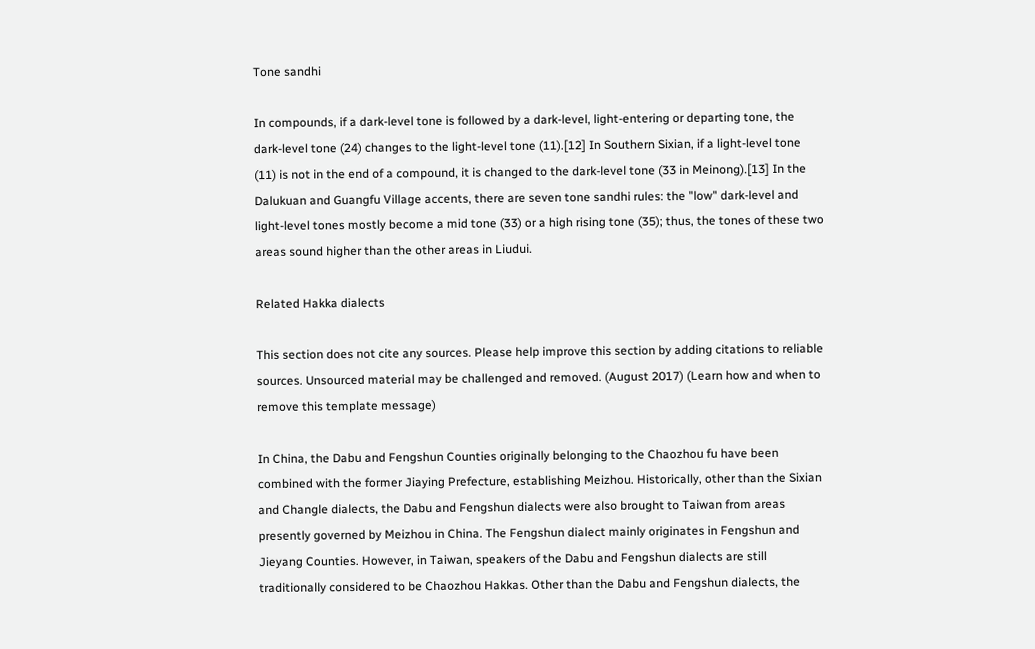Tone sandhi

In compounds, if a dark-level tone is followed by a dark-level, light-entering or departing tone, the dark-level tone (24) changes to the light-level tone (11).[12] In Southern Sixian, if a light-level tone (11) is not in the end of a compound, it is changed to the dark-level tone (33 in Meinong).[13] In the Dalukuan and Guangfu Village accents, there are seven tone sandhi rules: the "low" dark-level and light-level tones mostly become a mid tone (33) or a high rising tone (35); thus, the tones of these two areas sound higher than the other areas in Liudui.

Related Hakka dialects

This section does not cite any sources. Please help improve this section by adding citations to reliable sources. Unsourced material may be challenged and removed. (August 2017) (Learn how and when to remove this template message)

In China, the Dabu and Fengshun Counties originally belonging to the Chaozhou fu have been combined with the former Jiaying Prefecture, establishing Meizhou. Historically, other than the Sixian and Changle dialects, the Dabu and Fengshun dialects were also brought to Taiwan from areas presently governed by Meizhou in China. The Fengshun dialect mainly originates in Fengshun and Jieyang Counties. However, in Taiwan, speakers of the Dabu and Fengshun dialects are still traditionally considered to be Chaozhou Hakkas. Other than the Dabu and Fengshun dialects, the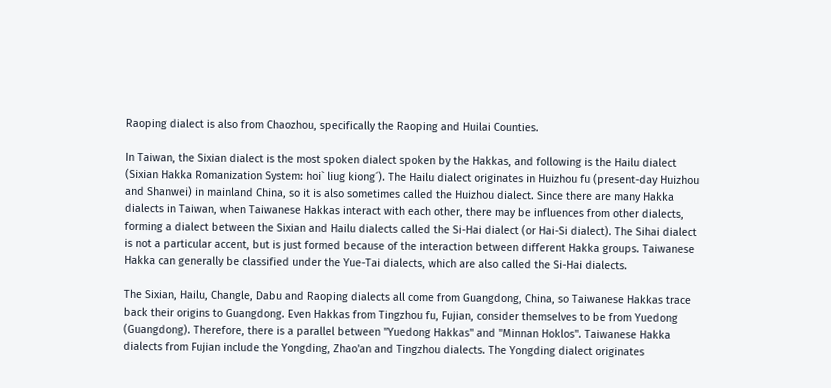Raoping dialect is also from Chaozhou, specifically the Raoping and Huilai Counties.

In Taiwan, the Sixian dialect is the most spoken dialect spoken by the Hakkas, and following is the Hailu dialect (Sixian Hakka Romanization System: hoiˋ liug kiongˊ). The Hailu dialect originates in Huizhou fu (present-day Huizhou and Shanwei) in mainland China, so it is also sometimes called the Huizhou dialect. Since there are many Hakka dialects in Taiwan, when Taiwanese Hakkas interact with each other, there may be influences from other dialects, forming a dialect between the Sixian and Hailu dialects called the Si-Hai dialect (or Hai-Si dialect). The Sihai dialect is not a particular accent, but is just formed because of the interaction between different Hakka groups. Taiwanese Hakka can generally be classified under the Yue-Tai dialects, which are also called the Si-Hai dialects.

The Sixian, Hailu, Changle, Dabu and Raoping dialects all come from Guangdong, China, so Taiwanese Hakkas trace back their origins to Guangdong. Even Hakkas from Tingzhou fu, Fujian, consider themselves to be from Yuedong (Guangdong). Therefore, there is a parallel between "Yuedong Hakkas" and "Minnan Hoklos". Taiwanese Hakka dialects from Fujian include the Yongding, Zhao'an and Tingzhou dialects. The Yongding dialect originates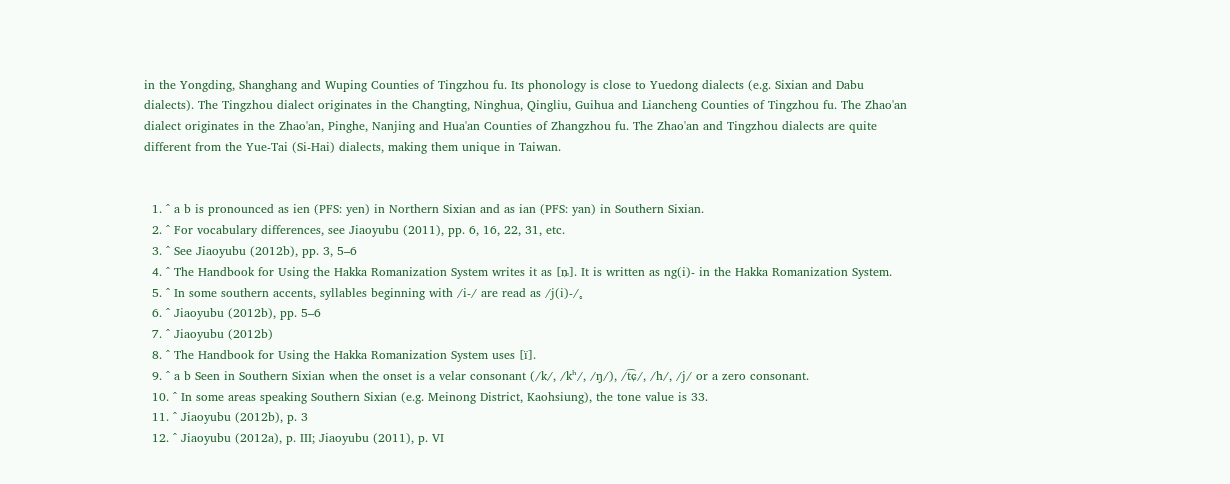in the Yongding, Shanghang and Wuping Counties of Tingzhou fu. Its phonology is close to Yuedong dialects (e.g. Sixian and Dabu dialects). The Tingzhou dialect originates in the Changting, Ninghua, Qingliu, Guihua and Liancheng Counties of Tingzhou fu. The Zhao'an dialect originates in the Zhao'an, Pinghe, Nanjing and Hua'an Counties of Zhangzhou fu. The Zhao'an and Tingzhou dialects are quite different from the Yue-Tai (Si-Hai) dialects, making them unique in Taiwan.


  1. ^ a b is pronounced as ien (PFS: yen) in Northern Sixian and as ian (PFS: yan) in Southern Sixian.
  2. ^ For vocabulary differences, see Jiaoyubu (2011), pp. 6, 16, 22, 31, etc.
  3. ^ See Jiaoyubu (2012b), pp. 3, 5–6
  4. ^ The Handbook for Using the Hakka Romanization System writes it as [ȵ]. It is written as ng(i)- in the Hakka Romanization System.
  5. ^ In some southern accents, syllables beginning with /i-/ are read as /j(i)-/。
  6. ^ Jiaoyubu (2012b), pp. 5–6
  7. ^ Jiaoyubu (2012b)
  8. ^ The Handbook for Using the Hakka Romanization System uses [ï].
  9. ^ a b Seen in Southern Sixian when the onset is a velar consonant (/k/, /kʰ/, /ŋ/), /t͡ɕ/, /h/, /j/ or a zero consonant.
  10. ^ In some areas speaking Southern Sixian (e.g. Meinong District, Kaohsiung), the tone value is 33.
  11. ^ Jiaoyubu (2012b), p. 3
  12. ^ Jiaoyubu (2012a), p. III; Jiaoyubu (2011), p. VI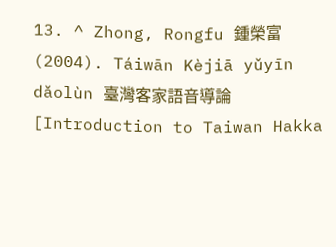13. ^ Zhong, Rongfu 鍾榮富 (2004). Táiwān Kèjiā yǔyīn dǎolùn 臺灣客家語音導論 [Introduction to Taiwan Hakka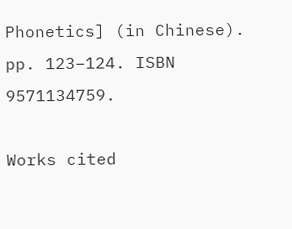Phonetics] (in Chinese). pp. 123–124. ISBN 9571134759.

Works cited